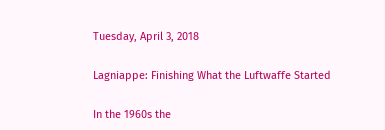Tuesday, April 3, 2018

Lagniappe: Finishing What the Luftwaffe Started

In the 1960s the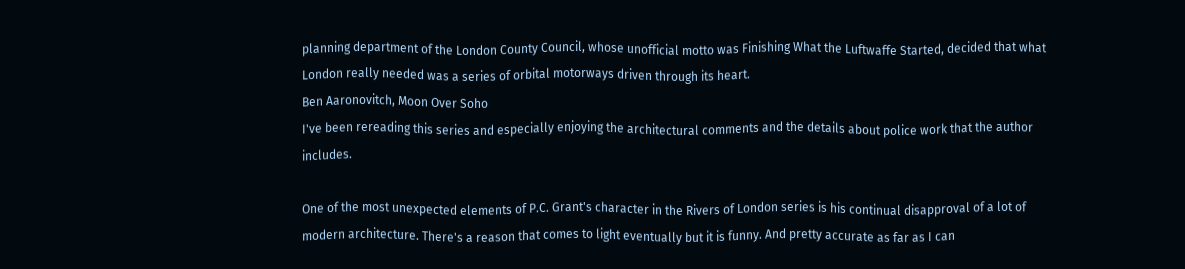planning department of the London County Council, whose unofficial motto was Finishing What the Luftwaffe Started, decided that what London really needed was a series of orbital motorways driven through its heart.
Ben Aaronovitch, Moon Over Soho
I've been rereading this series and especially enjoying the architectural comments and the details about police work that the author includes.

One of the most unexpected elements of P.C. Grant's character in the Rivers of London series is his continual disapproval of a lot of modern architecture. There's a reason that comes to light eventually but it is funny. And pretty accurate as far as I can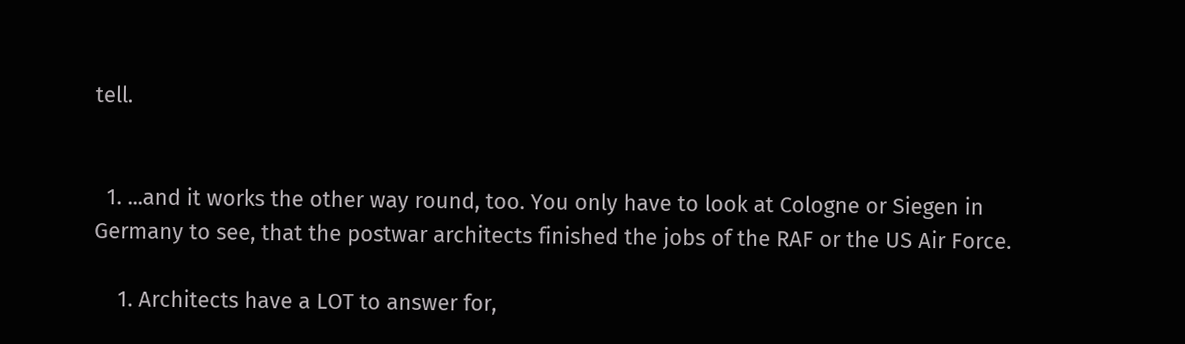tell.


  1. ...and it works the other way round, too. You only have to look at Cologne or Siegen in Germany to see, that the postwar architects finished the jobs of the RAF or the US Air Force.

    1. Architects have a LOT to answer for,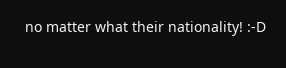no matter what their nationality! :-D